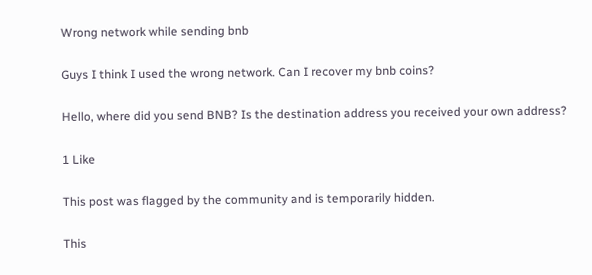Wrong network while sending bnb

Guys I think I used the wrong network. Can I recover my bnb coins?

Hello, where did you send BNB? Is the destination address you received your own address?

1 Like

This post was flagged by the community and is temporarily hidden.

This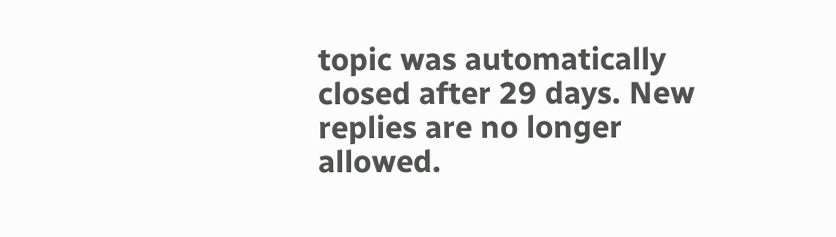topic was automatically closed after 29 days. New replies are no longer allowed.